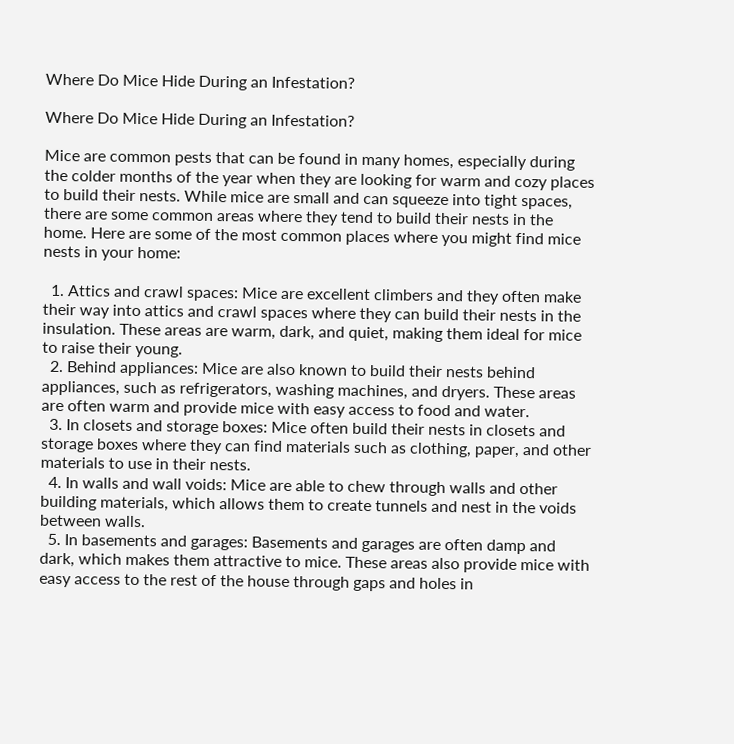Where Do Mice Hide During an Infestation?

Where Do Mice Hide During an Infestation?

Mice are common pests that can be found in many homes, especially during the colder months of the year when they are looking for warm and cozy places to build their nests. While mice are small and can squeeze into tight spaces, there are some common areas where they tend to build their nests in the home. Here are some of the most common places where you might find mice nests in your home:

  1. Attics and crawl spaces: Mice are excellent climbers and they often make their way into attics and crawl spaces where they can build their nests in the insulation. These areas are warm, dark, and quiet, making them ideal for mice to raise their young.
  2. Behind appliances: Mice are also known to build their nests behind appliances, such as refrigerators, washing machines, and dryers. These areas are often warm and provide mice with easy access to food and water.
  3. In closets and storage boxes: Mice often build their nests in closets and storage boxes where they can find materials such as clothing, paper, and other materials to use in their nests.
  4. In walls and wall voids: Mice are able to chew through walls and other building materials, which allows them to create tunnels and nest in the voids between walls.
  5. In basements and garages: Basements and garages are often damp and dark, which makes them attractive to mice. These areas also provide mice with easy access to the rest of the house through gaps and holes in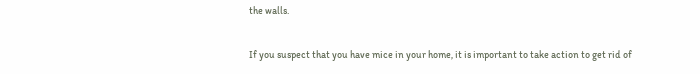the walls.

If you suspect that you have mice in your home, it is important to take action to get rid of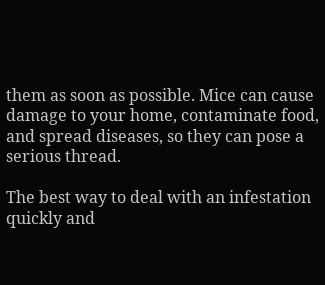them as soon as possible. Mice can cause damage to your home, contaminate food, and spread diseases, so they can pose a serious thread.

The best way to deal with an infestation quickly and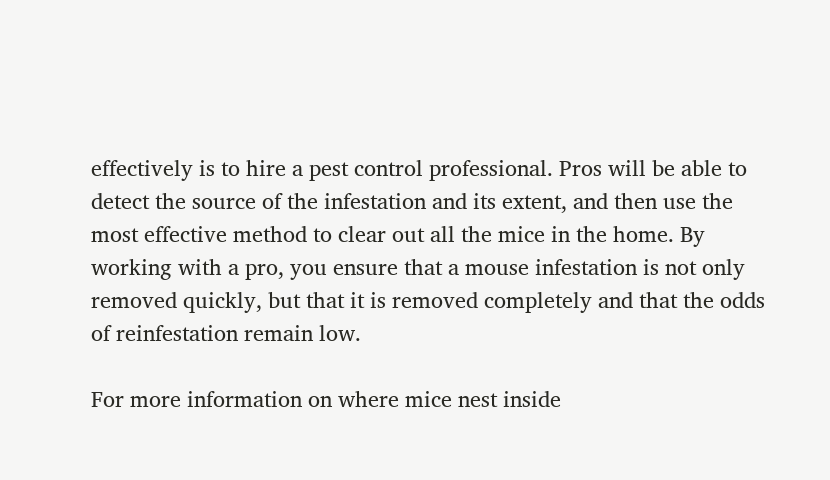effectively is to hire a pest control professional. Pros will be able to detect the source of the infestation and its extent, and then use the most effective method to clear out all the mice in the home. By working with a pro, you ensure that a mouse infestation is not only removed quickly, but that it is removed completely and that the odds of reinfestation remain low.

For more information on where mice nest inside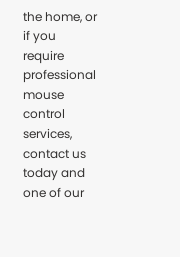the home, or if you require professional mouse control services, contact us today and one of our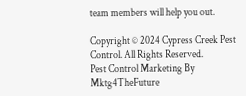team members will help you out.

Copyright © 2024 Cypress Creek Pest Control. All Rights Reserved.
Pest Control Marketing By Mktg4TheFuture